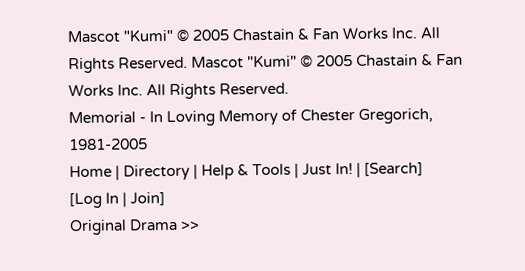Mascot "Kumi" © 2005 Chastain & Fan Works Inc. All Rights Reserved. Mascot "Kumi" © 2005 Chastain & Fan Works Inc. All Rights Reserved.
Memorial - In Loving Memory of Chester Gregorich, 1981-2005
Home | Directory | Help & Tools | Just In! | [Search]
[Log In | Join]
Original Drama >>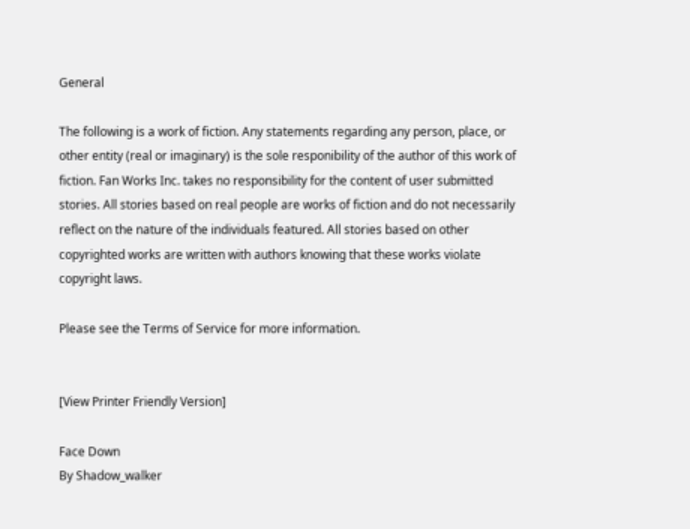General

The following is a work of fiction. Any statements regarding any person, place, or other entity (real or imaginary) is the sole responibility of the author of this work of fiction. Fan Works Inc. takes no responsibility for the content of user submitted stories. All stories based on real people are works of fiction and do not necessarily reflect on the nature of the individuals featured. All stories based on other copyrighted works are written with authors knowing that these works violate copyright laws.

Please see the Terms of Service for more information.


[View Printer Friendly Version]

Face Down
By Shadow_walker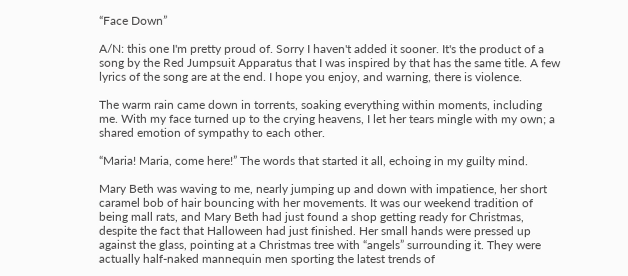“Face Down”

A/N: this one I'm pretty proud of. Sorry I haven't added it sooner. It's the product of a song by the Red Jumpsuit Apparatus that I was inspired by that has the same title. A few lyrics of the song are at the end. I hope you enjoy, and warning, there is violence.

The warm rain came down in torrents, soaking everything within moments, including me. With my face turned up to the crying heavens, I let her tears mingle with my own; a shared emotion of sympathy to each other.

“Maria! Maria, come here!” The words that started it all, echoing in my guilty mind.

Mary Beth was waving to me, nearly jumping up and down with impatience, her short caramel bob of hair bouncing with her movements. It was our weekend tradition of being mall rats, and Mary Beth had just found a shop getting ready for Christmas, despite the fact that Halloween had just finished. Her small hands were pressed up against the glass, pointing at a Christmas tree with “angels” surrounding it. They were actually half-naked mannequin men sporting the latest trends of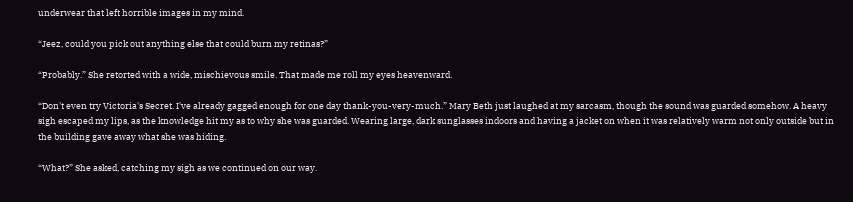underwear that left horrible images in my mind.

“Jeez, could you pick out anything else that could burn my retinas?”

“Probably.” She retorted with a wide, mischievous smile. That made me roll my eyes heavenward.

“Don't even try Victoria's Secret. I've already gagged enough for one day thank-you-very-much.” Mary Beth just laughed at my sarcasm, though the sound was guarded somehow. A heavy sigh escaped my lips, as the knowledge hit my as to why she was guarded. Wearing large, dark sunglasses indoors and having a jacket on when it was relatively warm not only outside but in the building gave away what she was hiding.

“What?” She asked, catching my sigh as we continued on our way.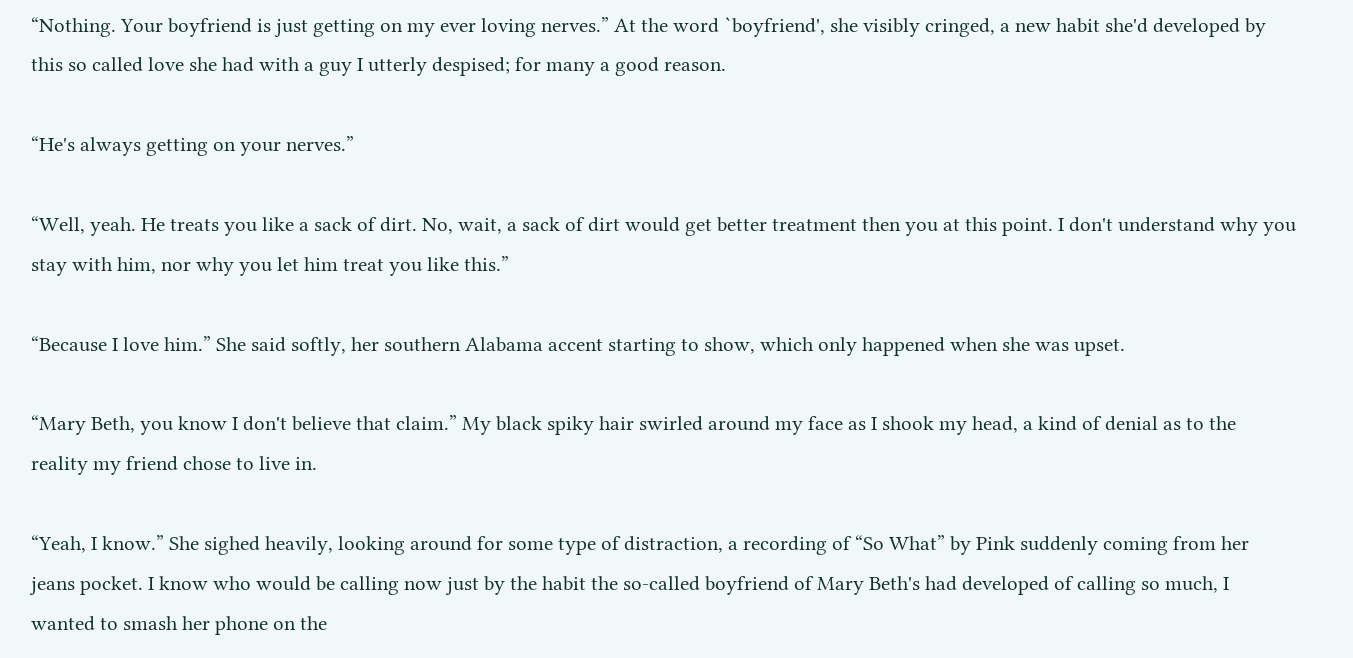“Nothing. Your boyfriend is just getting on my ever loving nerves.” At the word `boyfriend', she visibly cringed, a new habit she'd developed by this so called love she had with a guy I utterly despised; for many a good reason.

“He's always getting on your nerves.”

“Well, yeah. He treats you like a sack of dirt. No, wait, a sack of dirt would get better treatment then you at this point. I don't understand why you stay with him, nor why you let him treat you like this.”

“Because I love him.” She said softly, her southern Alabama accent starting to show, which only happened when she was upset.

“Mary Beth, you know I don't believe that claim.” My black spiky hair swirled around my face as I shook my head, a kind of denial as to the reality my friend chose to live in.

“Yeah, I know.” She sighed heavily, looking around for some type of distraction, a recording of “So What” by Pink suddenly coming from her jeans pocket. I know who would be calling now just by the habit the so-called boyfriend of Mary Beth's had developed of calling so much, I wanted to smash her phone on the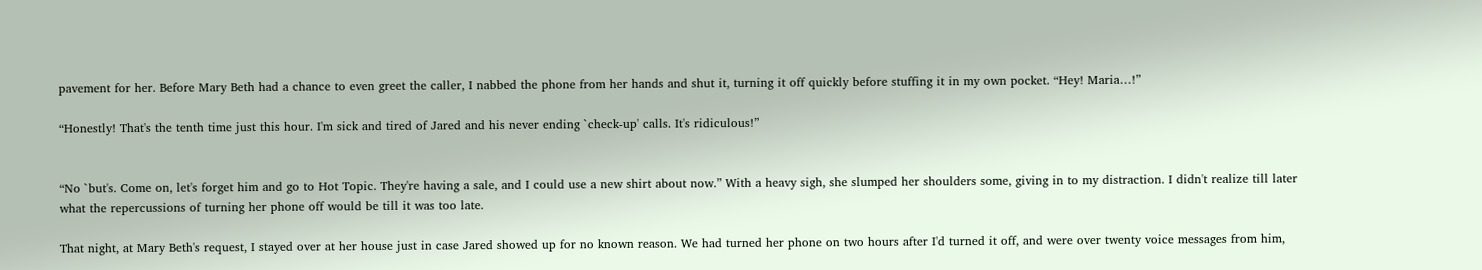pavement for her. Before Mary Beth had a chance to even greet the caller, I nabbed the phone from her hands and shut it, turning it off quickly before stuffing it in my own pocket. “Hey! Maria…!”

“Honestly! That's the tenth time just this hour. I'm sick and tired of Jared and his never ending `check-up' calls. It's ridiculous!”


“No `but's. Come on, let's forget him and go to Hot Topic. They're having a sale, and I could use a new shirt about now.” With a heavy sigh, she slumped her shoulders some, giving in to my distraction. I didn't realize till later what the repercussions of turning her phone off would be till it was too late.

That night, at Mary Beth's request, I stayed over at her house just in case Jared showed up for no known reason. We had turned her phone on two hours after I'd turned it off, and were over twenty voice messages from him,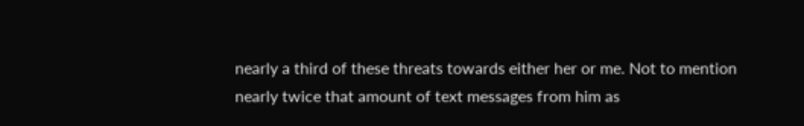nearly a third of these threats towards either her or me. Not to mention nearly twice that amount of text messages from him as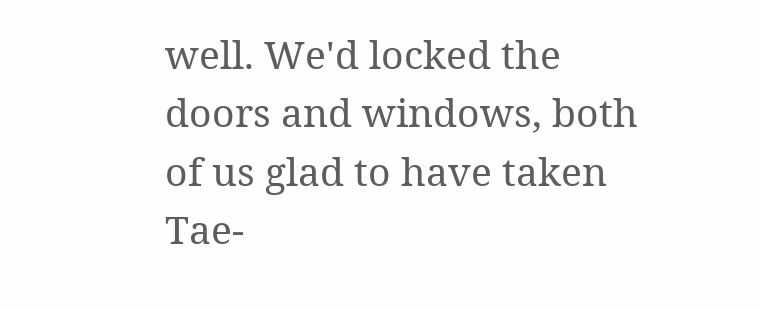well. We'd locked the doors and windows, both of us glad to have taken Tae-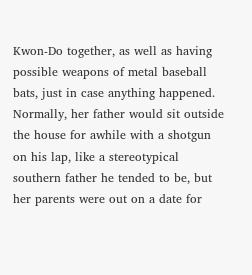Kwon-Do together, as well as having possible weapons of metal baseball bats, just in case anything happened. Normally, her father would sit outside the house for awhile with a shotgun on his lap, like a stereotypical southern father he tended to be, but her parents were out on a date for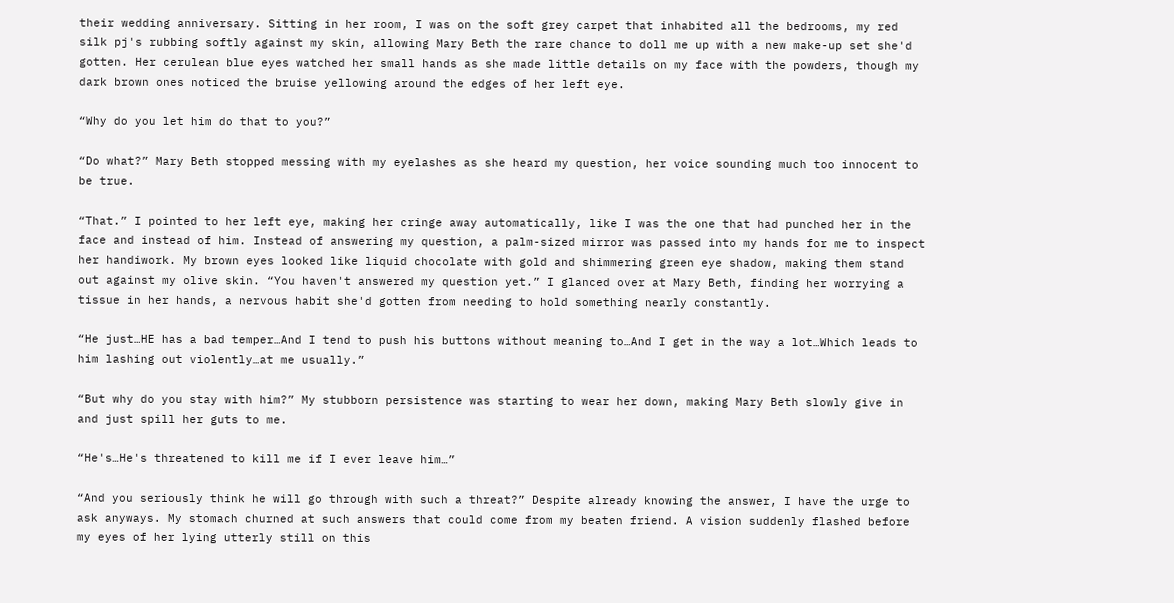their wedding anniversary. Sitting in her room, I was on the soft grey carpet that inhabited all the bedrooms, my red silk pj's rubbing softly against my skin, allowing Mary Beth the rare chance to doll me up with a new make-up set she'd gotten. Her cerulean blue eyes watched her small hands as she made little details on my face with the powders, though my dark brown ones noticed the bruise yellowing around the edges of her left eye.

“Why do you let him do that to you?”

“Do what?” Mary Beth stopped messing with my eyelashes as she heard my question, her voice sounding much too innocent to be true.

“That.” I pointed to her left eye, making her cringe away automatically, like I was the one that had punched her in the face and instead of him. Instead of answering my question, a palm-sized mirror was passed into my hands for me to inspect her handiwork. My brown eyes looked like liquid chocolate with gold and shimmering green eye shadow, making them stand out against my olive skin. “You haven't answered my question yet.” I glanced over at Mary Beth, finding her worrying a tissue in her hands, a nervous habit she'd gotten from needing to hold something nearly constantly.

“He just…HE has a bad temper…And I tend to push his buttons without meaning to…And I get in the way a lot…Which leads to him lashing out violently…at me usually.”

“But why do you stay with him?” My stubborn persistence was starting to wear her down, making Mary Beth slowly give in and just spill her guts to me.

“He's…He's threatened to kill me if I ever leave him…”

“And you seriously think he will go through with such a threat?” Despite already knowing the answer, I have the urge to ask anyways. My stomach churned at such answers that could come from my beaten friend. A vision suddenly flashed before my eyes of her lying utterly still on this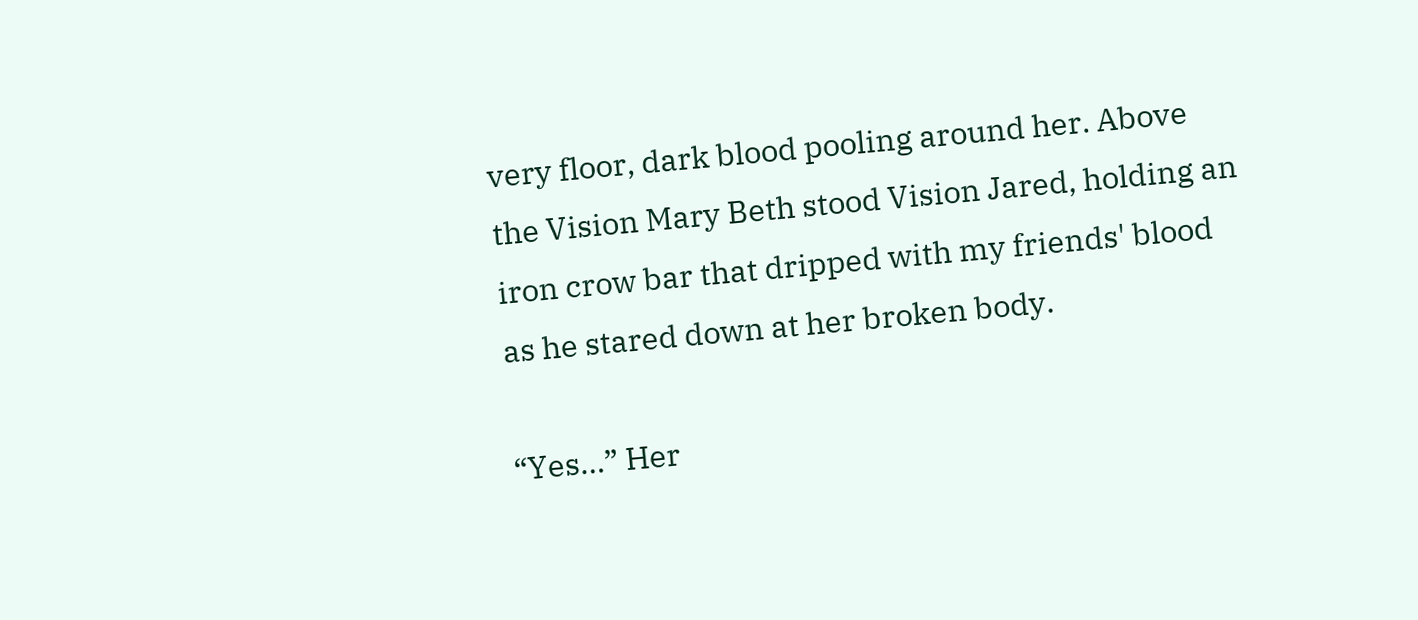very floor, dark blood pooling around her. Above the Vision Mary Beth stood Vision Jared, holding an iron crow bar that dripped with my friends' blood as he stared down at her broken body.

“Yes…” Her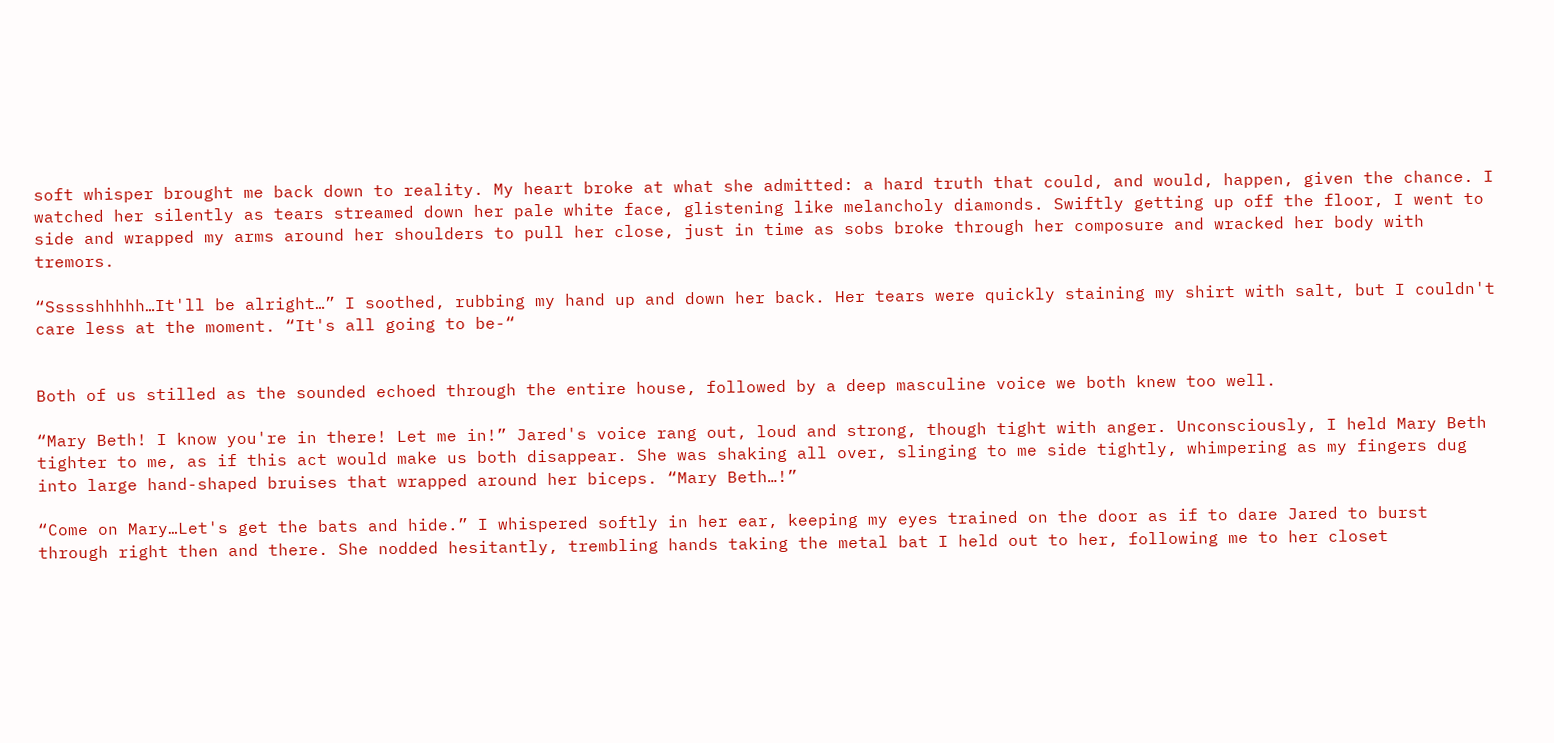soft whisper brought me back down to reality. My heart broke at what she admitted: a hard truth that could, and would, happen, given the chance. I watched her silently as tears streamed down her pale white face, glistening like melancholy diamonds. Swiftly getting up off the floor, I went to side and wrapped my arms around her shoulders to pull her close, just in time as sobs broke through her composure and wracked her body with tremors.

“Ssssshhhhh…It'll be alright…” I soothed, rubbing my hand up and down her back. Her tears were quickly staining my shirt with salt, but I couldn't care less at the moment. “It's all going to be-“


Both of us stilled as the sounded echoed through the entire house, followed by a deep masculine voice we both knew too well.

“Mary Beth! I know you're in there! Let me in!” Jared's voice rang out, loud and strong, though tight with anger. Unconsciously, I held Mary Beth tighter to me, as if this act would make us both disappear. She was shaking all over, slinging to me side tightly, whimpering as my fingers dug into large hand-shaped bruises that wrapped around her biceps. “Mary Beth…!”

“Come on Mary…Let's get the bats and hide.” I whispered softly in her ear, keeping my eyes trained on the door as if to dare Jared to burst through right then and there. She nodded hesitantly, trembling hands taking the metal bat I held out to her, following me to her closet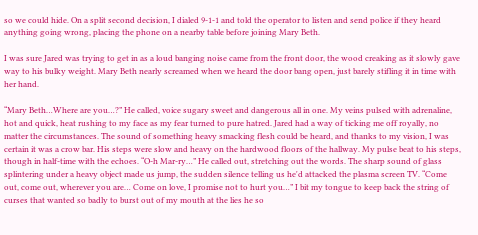so we could hide. On a split second decision, I dialed 9-1-1 and told the operator to listen and send police if they heard anything going wrong, placing the phone on a nearby table before joining Mary Beth.

I was sure Jared was trying to get in as a loud banging noise came from the front door, the wood creaking as it slowly gave way to his bulky weight. Mary Beth nearly screamed when we heard the door bang open, just barely stifling it in time with her hand.

“Mary Beth…Where are you…?” He called, voice sugary sweet and dangerous all in one. My veins pulsed with adrenaline, hot and quick, heat rushing to my face as my fear turned to pure hatred. Jared had a way of ticking me off royally, no matter the circumstances. The sound of something heavy smacking flesh could be heard, and thanks to my vision, I was certain it was a crow bar. His steps were slow and heavy on the hardwood floors of the hallway. My pulse beat to his steps, though in half-time with the echoes. “O-h Mar-ry…” He called out, stretching out the words. The sharp sound of glass splintering under a heavy object made us jump, the sudden silence telling us he'd attacked the plasma screen TV. “Come out, come out, wherever you are… Come on love, I promise not to hurt you…” I bit my tongue to keep back the string of curses that wanted so badly to burst out of my mouth at the lies he so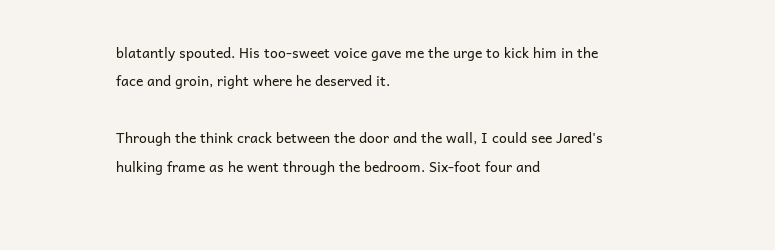blatantly spouted. His too-sweet voice gave me the urge to kick him in the face and groin, right where he deserved it.

Through the think crack between the door and the wall, I could see Jared's hulking frame as he went through the bedroom. Six-foot four and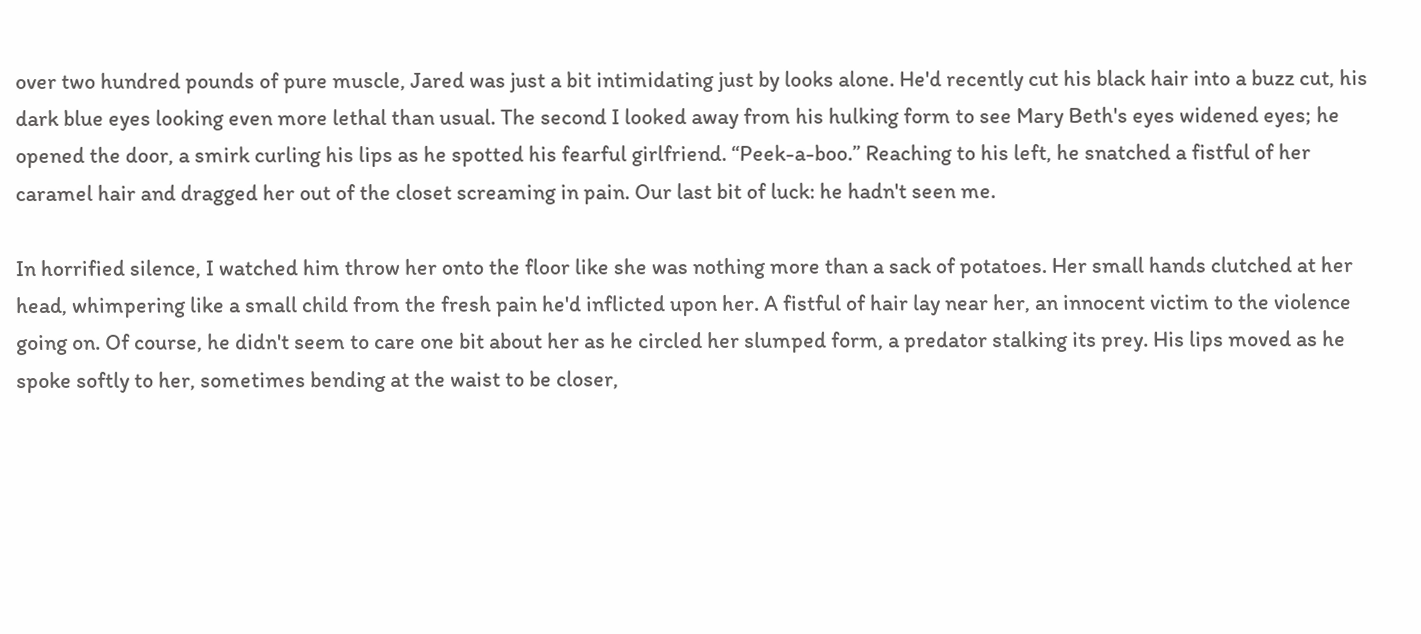over two hundred pounds of pure muscle, Jared was just a bit intimidating just by looks alone. He'd recently cut his black hair into a buzz cut, his dark blue eyes looking even more lethal than usual. The second I looked away from his hulking form to see Mary Beth's eyes widened eyes; he opened the door, a smirk curling his lips as he spotted his fearful girlfriend. “Peek-a-boo.” Reaching to his left, he snatched a fistful of her caramel hair and dragged her out of the closet screaming in pain. Our last bit of luck: he hadn't seen me.

In horrified silence, I watched him throw her onto the floor like she was nothing more than a sack of potatoes. Her small hands clutched at her head, whimpering like a small child from the fresh pain he'd inflicted upon her. A fistful of hair lay near her, an innocent victim to the violence going on. Of course, he didn't seem to care one bit about her as he circled her slumped form, a predator stalking its prey. His lips moved as he spoke softly to her, sometimes bending at the waist to be closer,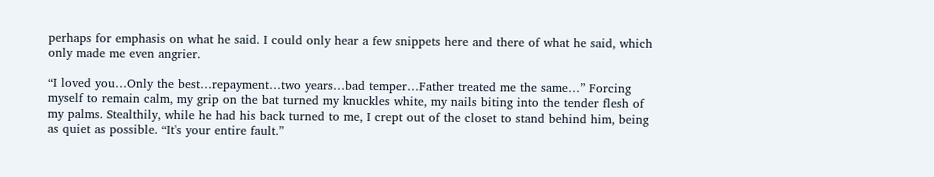perhaps for emphasis on what he said. I could only hear a few snippets here and there of what he said, which only made me even angrier.

“I loved you…Only the best…repayment…two years…bad temper…Father treated me the same…” Forcing myself to remain calm, my grip on the bat turned my knuckles white, my nails biting into the tender flesh of my palms. Stealthily, while he had his back turned to me, I crept out of the closet to stand behind him, being as quiet as possible. “It's your entire fault.”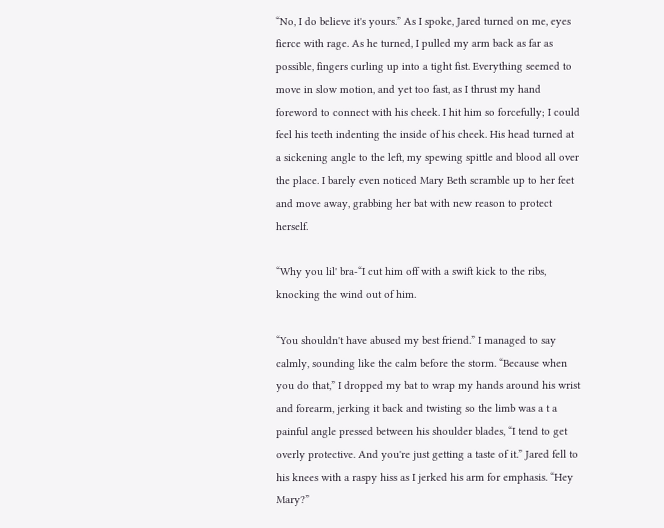“No, I do believe it's yours.” As I spoke, Jared turned on me, eyes fierce with rage. As he turned, I pulled my arm back as far as possible, fingers curling up into a tight fist. Everything seemed to move in slow motion, and yet too fast, as I thrust my hand foreword to connect with his cheek. I hit him so forcefully; I could feel his teeth indenting the inside of his cheek. His head turned at a sickening angle to the left, my spewing spittle and blood all over the place. I barely even noticed Mary Beth scramble up to her feet and move away, grabbing her bat with new reason to protect herself.

“Why you lil' bra-“I cut him off with a swift kick to the ribs, knocking the wind out of him.

“You shouldn't have abused my best friend.” I managed to say calmly, sounding like the calm before the storm. “Because when you do that,” I dropped my bat to wrap my hands around his wrist and forearm, jerking it back and twisting so the limb was a t a painful angle pressed between his shoulder blades, “I tend to get overly protective. And you're just getting a taste of it.” Jared fell to his knees with a raspy hiss as I jerked his arm for emphasis. “Hey Mary?”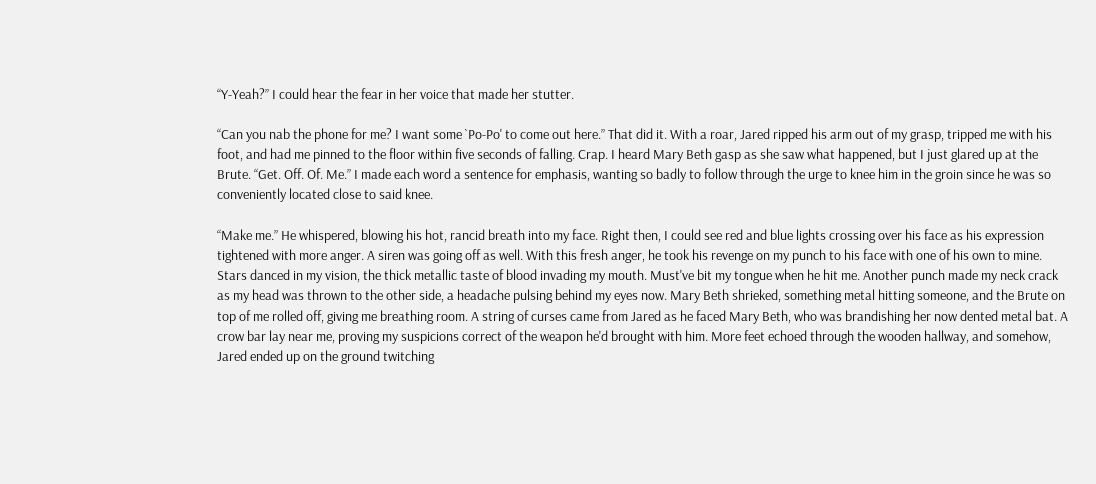“Y-Yeah?” I could hear the fear in her voice that made her stutter.

“Can you nab the phone for me? I want some `Po-Po' to come out here.” That did it. With a roar, Jared ripped his arm out of my grasp, tripped me with his foot, and had me pinned to the floor within five seconds of falling. Crap. I heard Mary Beth gasp as she saw what happened, but I just glared up at the Brute. “Get. Off. Of. Me.” I made each word a sentence for emphasis, wanting so badly to follow through the urge to knee him in the groin since he was so conveniently located close to said knee.

“Make me.” He whispered, blowing his hot, rancid breath into my face. Right then, I could see red and blue lights crossing over his face as his expression tightened with more anger. A siren was going off as well. With this fresh anger, he took his revenge on my punch to his face with one of his own to mine. Stars danced in my vision, the thick metallic taste of blood invading my mouth. Must've bit my tongue when he hit me. Another punch made my neck crack as my head was thrown to the other side, a headache pulsing behind my eyes now. Mary Beth shrieked, something metal hitting someone, and the Brute on top of me rolled off, giving me breathing room. A string of curses came from Jared as he faced Mary Beth, who was brandishing her now dented metal bat. A crow bar lay near me, proving my suspicions correct of the weapon he'd brought with him. More feet echoed through the wooden hallway, and somehow, Jared ended up on the ground twitching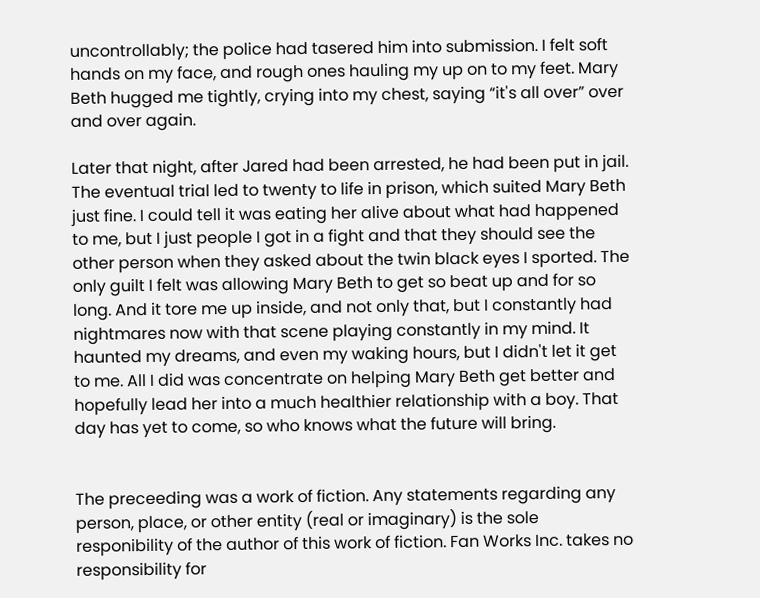uncontrollably; the police had tasered him into submission. I felt soft hands on my face, and rough ones hauling my up on to my feet. Mary Beth hugged me tightly, crying into my chest, saying “it's all over” over and over again.

Later that night, after Jared had been arrested, he had been put in jail. The eventual trial led to twenty to life in prison, which suited Mary Beth just fine. I could tell it was eating her alive about what had happened to me, but I just people I got in a fight and that they should see the other person when they asked about the twin black eyes I sported. The only guilt I felt was allowing Mary Beth to get so beat up and for so long. And it tore me up inside, and not only that, but I constantly had nightmares now with that scene playing constantly in my mind. It haunted my dreams, and even my waking hours, but I didn't let it get to me. All I did was concentrate on helping Mary Beth get better and hopefully lead her into a much healthier relationship with a boy. That day has yet to come, so who knows what the future will bring.


The preceeding was a work of fiction. Any statements regarding any person, place, or other entity (real or imaginary) is the sole responibility of the author of this work of fiction. Fan Works Inc. takes no responsibility for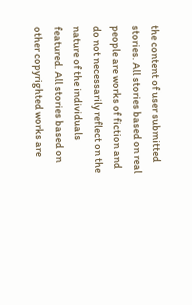the content of user submitted stories. All stories based on real people are works of fiction and do not necessarily reflect on the nature of the individuals featured. All stories based on other copyrighted works are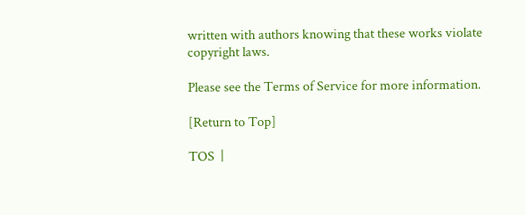written with authors knowing that these works violate copyright laws.

Please see the Terms of Service for more information.

[Return to Top]

TOS  |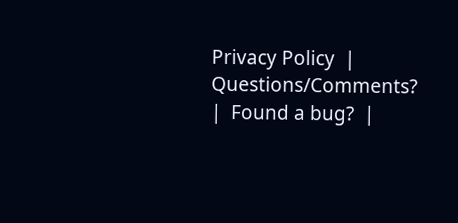Privacy Policy  |  Questions/Comments?  |  Found a bug?  |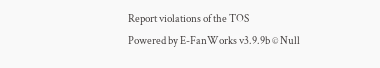Report violations of the TOS
Powered by E-FanWorks v3.9.9b © Null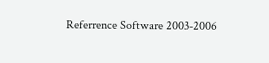Referrence Software 2003-2006